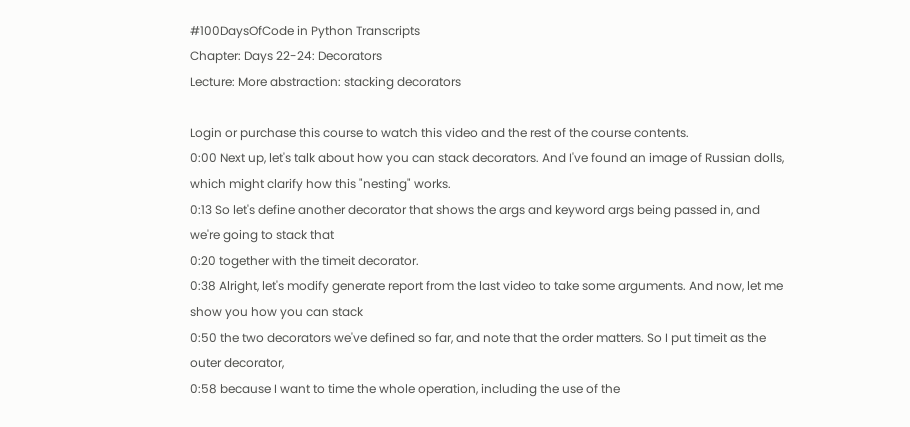#100DaysOfCode in Python Transcripts
Chapter: Days 22-24: Decorators
Lecture: More abstraction: stacking decorators

Login or purchase this course to watch this video and the rest of the course contents.
0:00 Next up, let's talk about how you can stack decorators. And I've found an image of Russian dolls, which might clarify how this "nesting" works.
0:13 So let's define another decorator that shows the args and keyword args being passed in, and we're going to stack that
0:20 together with the timeit decorator.
0:38 Alright, let's modify generate report from the last video to take some arguments. And now, let me show you how you can stack
0:50 the two decorators we've defined so far, and note that the order matters. So I put timeit as the outer decorator,
0:58 because I want to time the whole operation, including the use of the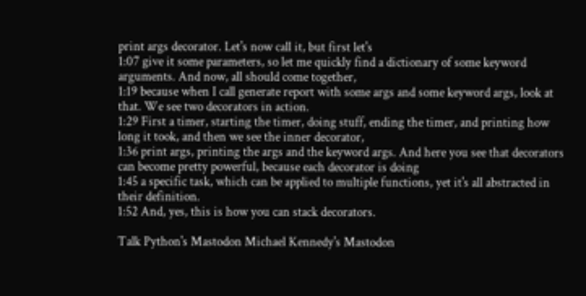print args decorator. Let's now call it, but first let's
1:07 give it some parameters, so let me quickly find a dictionary of some keyword arguments. And now, all should come together,
1:19 because when I call generate report with some args and some keyword args, look at that. We see two decorators in action.
1:29 First a timer, starting the timer, doing stuff, ending the timer, and printing how long it took, and then we see the inner decorator,
1:36 print args, printing the args and the keyword args. And here you see that decorators can become pretty powerful, because each decorator is doing
1:45 a specific task, which can be applied to multiple functions, yet it's all abstracted in their definition.
1:52 And, yes, this is how you can stack decorators.

Talk Python's Mastodon Michael Kennedy's Mastodon